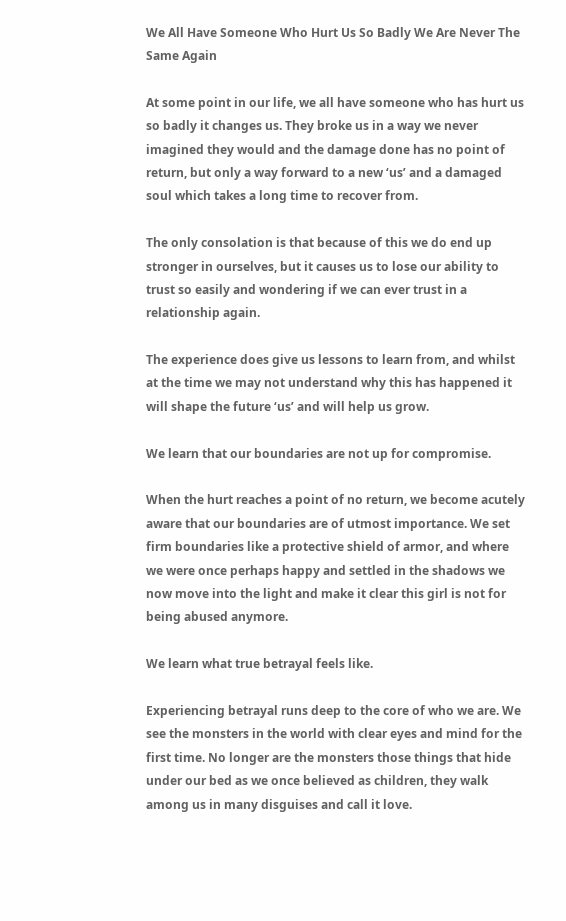We All Have Someone Who Hurt Us So Badly We Are Never The Same Again

At some point in our life, we all have someone who has hurt us so badly it changes us. They broke us in a way we never imagined they would and the damage done has no point of return, but only a way forward to a new ‘us’ and a damaged soul which takes a long time to recover from.

The only consolation is that because of this we do end up stronger in ourselves, but it causes us to lose our ability to trust so easily and wondering if we can ever trust in a relationship again.

The experience does give us lessons to learn from, and whilst at the time we may not understand why this has happened it will shape the future ‘us’ and will help us grow.

We learn that our boundaries are not up for compromise.

When the hurt reaches a point of no return, we become acutely aware that our boundaries are of utmost importance. We set firm boundaries like a protective shield of armor, and where we were once perhaps happy and settled in the shadows we now move into the light and make it clear this girl is not for being abused anymore.

We learn what true betrayal feels like.

Experiencing betrayal runs deep to the core of who we are. We see the monsters in the world with clear eyes and mind for the first time. No longer are the monsters those things that hide under our bed as we once believed as children, they walk among us in many disguises and call it love.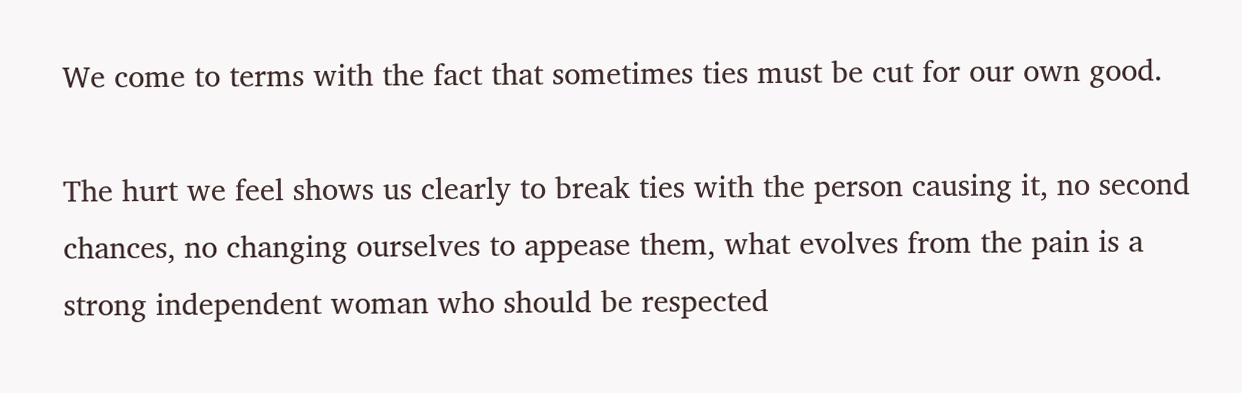We come to terms with the fact that sometimes ties must be cut for our own good.

The hurt we feel shows us clearly to break ties with the person causing it, no second chances, no changing ourselves to appease them, what evolves from the pain is a strong independent woman who should be respected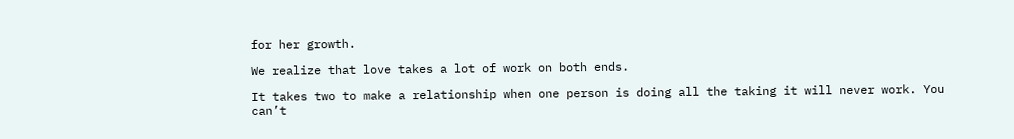for her growth.

We realize that love takes a lot of work on both ends.

It takes two to make a relationship when one person is doing all the taking it will never work. You can’t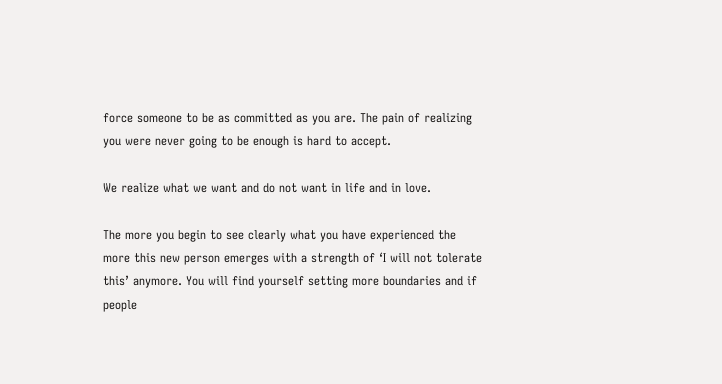force someone to be as committed as you are. The pain of realizing you were never going to be enough is hard to accept.

We realize what we want and do not want in life and in love.

The more you begin to see clearly what you have experienced the more this new person emerges with a strength of ‘I will not tolerate this’ anymore. You will find yourself setting more boundaries and if people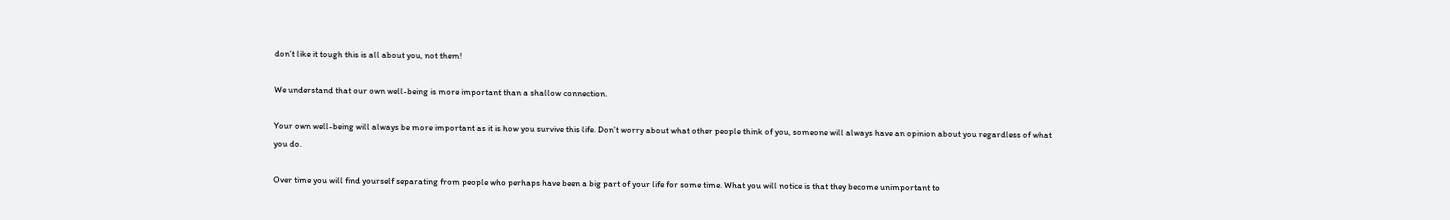don’t like it tough this is all about you, not them!

We understand that our own well-being is more important than a shallow connection.

Your own well-being will always be more important as it is how you survive this life. Don’t worry about what other people think of you, someone will always have an opinion about you regardless of what you do.

Over time you will find yourself separating from people who perhaps have been a big part of your life for some time. What you will notice is that they become unimportant to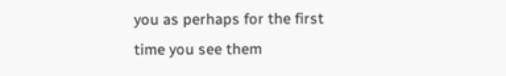you as perhaps for the first time you see them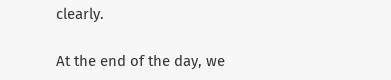clearly.

At the end of the day, we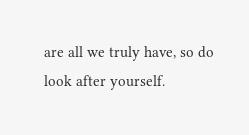are all we truly have, so do look after yourself.